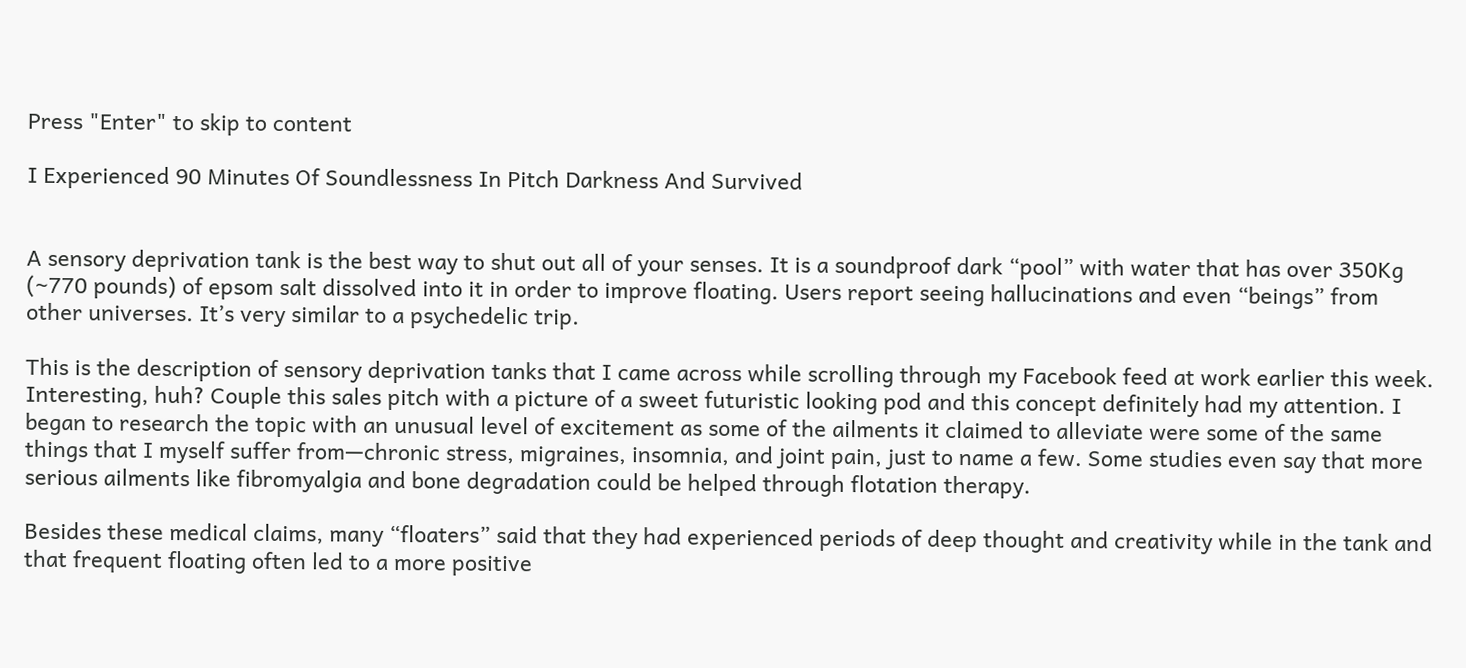Press "Enter" to skip to content

I Experienced 90 Minutes Of Soundlessness In Pitch Darkness And Survived


A sensory deprivation tank is the best way to shut out all of your senses. It is a soundproof dark “pool” with water that has over 350Kg (~770 pounds) of epsom salt dissolved into it in order to improve floating. Users report seeing hallucinations and even “beings” from other universes. It’s very similar to a psychedelic trip.

This is the description of sensory deprivation tanks that I came across while scrolling through my Facebook feed at work earlier this week. Interesting, huh? Couple this sales pitch with a picture of a sweet futuristic looking pod and this concept definitely had my attention. I began to research the topic with an unusual level of excitement as some of the ailments it claimed to alleviate were some of the same things that I myself suffer from—chronic stress, migraines, insomnia, and joint pain, just to name a few. Some studies even say that more serious ailments like fibromyalgia and bone degradation could be helped through flotation therapy.

Besides these medical claims, many “floaters” said that they had experienced periods of deep thought and creativity while in the tank and that frequent floating often led to a more positive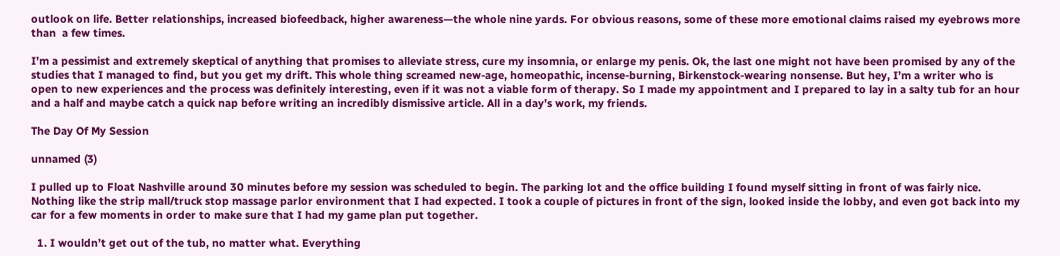outlook on life. Better relationships, increased biofeedback, higher awareness—the whole nine yards. For obvious reasons, some of these more emotional claims raised my eyebrows more than  a few times.

I’m a pessimist and extremely skeptical of anything that promises to alleviate stress, cure my insomnia, or enlarge my penis. Ok, the last one might not have been promised by any of the studies that I managed to find, but you get my drift. This whole thing screamed new-age, homeopathic, incense-burning, Birkenstock-wearing nonsense. But hey, I’m a writer who is open to new experiences and the process was definitely interesting, even if it was not a viable form of therapy. So I made my appointment and I prepared to lay in a salty tub for an hour and a half and maybe catch a quick nap before writing an incredibly dismissive article. All in a day’s work, my friends.

The Day Of My Session

unnamed (3)

I pulled up to Float Nashville around 30 minutes before my session was scheduled to begin. The parking lot and the office building I found myself sitting in front of was fairly nice. Nothing like the strip mall/truck stop massage parlor environment that I had expected. I took a couple of pictures in front of the sign, looked inside the lobby, and even got back into my car for a few moments in order to make sure that I had my game plan put together.

  1. I wouldn’t get out of the tub, no matter what. Everything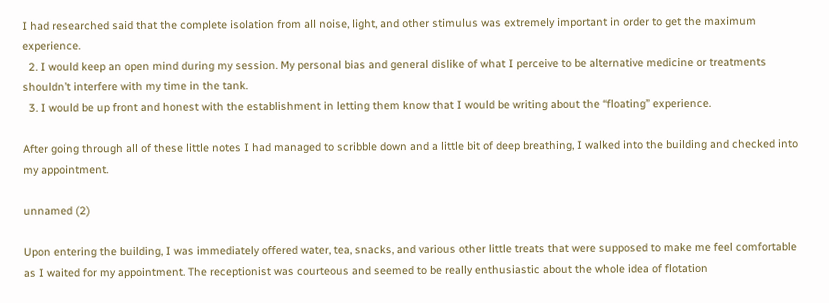I had researched said that the complete isolation from all noise, light, and other stimulus was extremely important in order to get the maximum experience.
  2. I would keep an open mind during my session. My personal bias and general dislike of what I perceive to be alternative medicine or treatments shouldn’t interfere with my time in the tank.
  3. I would be up front and honest with the establishment in letting them know that I would be writing about the “floating” experience.

After going through all of these little notes I had managed to scribble down and a little bit of deep breathing, I walked into the building and checked into my appointment.

unnamed (2)

Upon entering the building, I was immediately offered water, tea, snacks, and various other little treats that were supposed to make me feel comfortable as I waited for my appointment. The receptionist was courteous and seemed to be really enthusiastic about the whole idea of flotation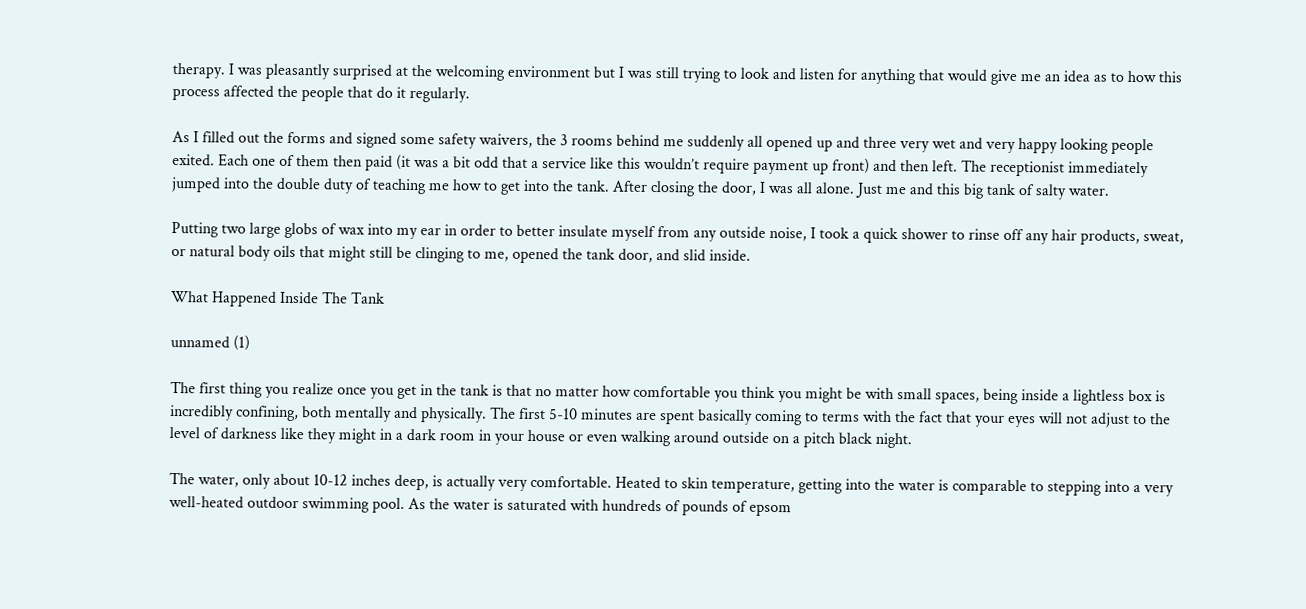therapy. I was pleasantly surprised at the welcoming environment but I was still trying to look and listen for anything that would give me an idea as to how this process affected the people that do it regularly.

As I filled out the forms and signed some safety waivers, the 3 rooms behind me suddenly all opened up and three very wet and very happy looking people exited. Each one of them then paid (it was a bit odd that a service like this wouldn’t require payment up front) and then left. The receptionist immediately jumped into the double duty of teaching me how to get into the tank. After closing the door, I was all alone. Just me and this big tank of salty water.

Putting two large globs of wax into my ear in order to better insulate myself from any outside noise, I took a quick shower to rinse off any hair products, sweat, or natural body oils that might still be clinging to me, opened the tank door, and slid inside.

What Happened Inside The Tank

unnamed (1)

The first thing you realize once you get in the tank is that no matter how comfortable you think you might be with small spaces, being inside a lightless box is incredibly confining, both mentally and physically. The first 5-10 minutes are spent basically coming to terms with the fact that your eyes will not adjust to the level of darkness like they might in a dark room in your house or even walking around outside on a pitch black night.

The water, only about 10-12 inches deep, is actually very comfortable. Heated to skin temperature, getting into the water is comparable to stepping into a very well-heated outdoor swimming pool. As the water is saturated with hundreds of pounds of epsom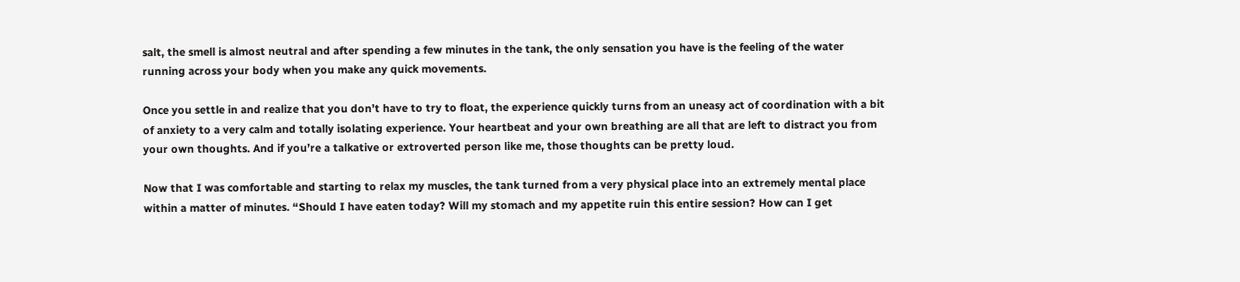salt, the smell is almost neutral and after spending a few minutes in the tank, the only sensation you have is the feeling of the water running across your body when you make any quick movements.

Once you settle in and realize that you don’t have to try to float, the experience quickly turns from an uneasy act of coordination with a bit of anxiety to a very calm and totally isolating experience. Your heartbeat and your own breathing are all that are left to distract you from your own thoughts. And if you’re a talkative or extroverted person like me, those thoughts can be pretty loud.

Now that I was comfortable and starting to relax my muscles, the tank turned from a very physical place into an extremely mental place within a matter of minutes. “Should I have eaten today? Will my stomach and my appetite ruin this entire session? How can I get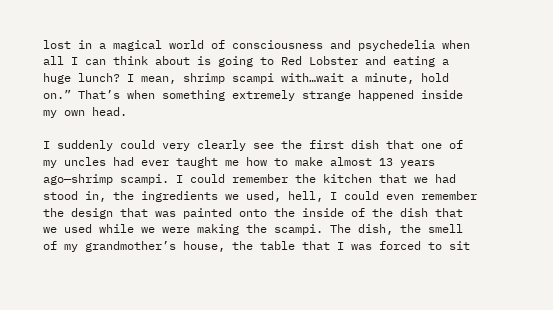lost in a magical world of consciousness and psychedelia when all I can think about is going to Red Lobster and eating a huge lunch? I mean, shrimp scampi with…wait a minute, hold on.” That’s when something extremely strange happened inside my own head.

I suddenly could very clearly see the first dish that one of my uncles had ever taught me how to make almost 13 years ago—shrimp scampi. I could remember the kitchen that we had stood in, the ingredients we used, hell, I could even remember the design that was painted onto the inside of the dish that we used while we were making the scampi. The dish, the smell of my grandmother’s house, the table that I was forced to sit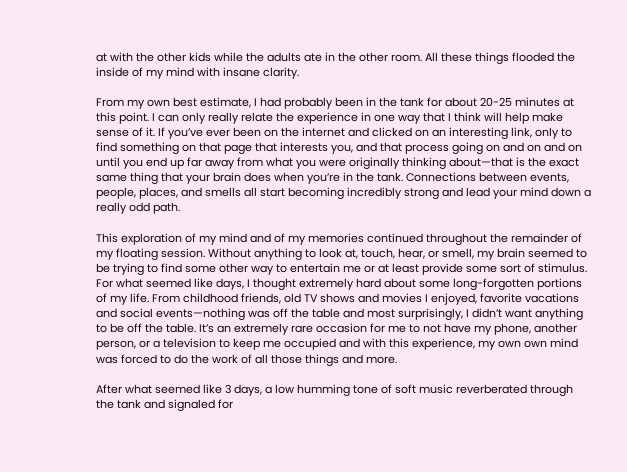at with the other kids while the adults ate in the other room. All these things flooded the inside of my mind with insane clarity.

From my own best estimate, I had probably been in the tank for about 20-25 minutes at this point. I can only really relate the experience in one way that I think will help make sense of it. If you’ve ever been on the internet and clicked on an interesting link, only to find something on that page that interests you, and that process going on and on and on until you end up far away from what you were originally thinking about—that is the exact same thing that your brain does when you’re in the tank. Connections between events, people, places, and smells all start becoming incredibly strong and lead your mind down a really odd path.

This exploration of my mind and of my memories continued throughout the remainder of my floating session. Without anything to look at, touch, hear, or smell, my brain seemed to be trying to find some other way to entertain me or at least provide some sort of stimulus. For what seemed like days, I thought extremely hard about some long-forgotten portions of my life. From childhood friends, old TV shows and movies I enjoyed, favorite vacations and social events—nothing was off the table and most surprisingly, I didn’t want anything to be off the table. It’s an extremely rare occasion for me to not have my phone, another person, or a television to keep me occupied and with this experience, my own own mind was forced to do the work of all those things and more.

After what seemed like 3 days, a low humming tone of soft music reverberated through the tank and signaled for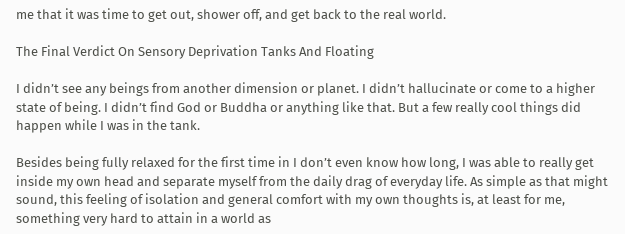me that it was time to get out, shower off, and get back to the real world.

The Final Verdict On Sensory Deprivation Tanks And Floating

I didn’t see any beings from another dimension or planet. I didn’t hallucinate or come to a higher state of being. I didn’t find God or Buddha or anything like that. But a few really cool things did happen while I was in the tank.

Besides being fully relaxed for the first time in I don’t even know how long, I was able to really get inside my own head and separate myself from the daily drag of everyday life. As simple as that might sound, this feeling of isolation and general comfort with my own thoughts is, at least for me, something very hard to attain in a world as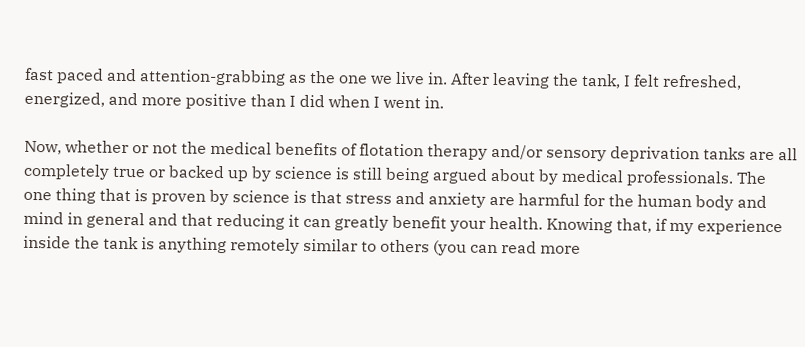fast paced and attention-grabbing as the one we live in. After leaving the tank, I felt refreshed, energized, and more positive than I did when I went in.

Now, whether or not the medical benefits of flotation therapy and/or sensory deprivation tanks are all completely true or backed up by science is still being argued about by medical professionals. The one thing that is proven by science is that stress and anxiety are harmful for the human body and mind in general and that reducing it can greatly benefit your health. Knowing that, if my experience inside the tank is anything remotely similar to others (you can read more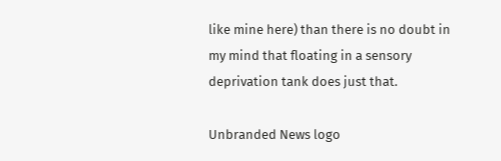like mine here) than there is no doubt in my mind that floating in a sensory deprivation tank does just that.

Unbranded News logo